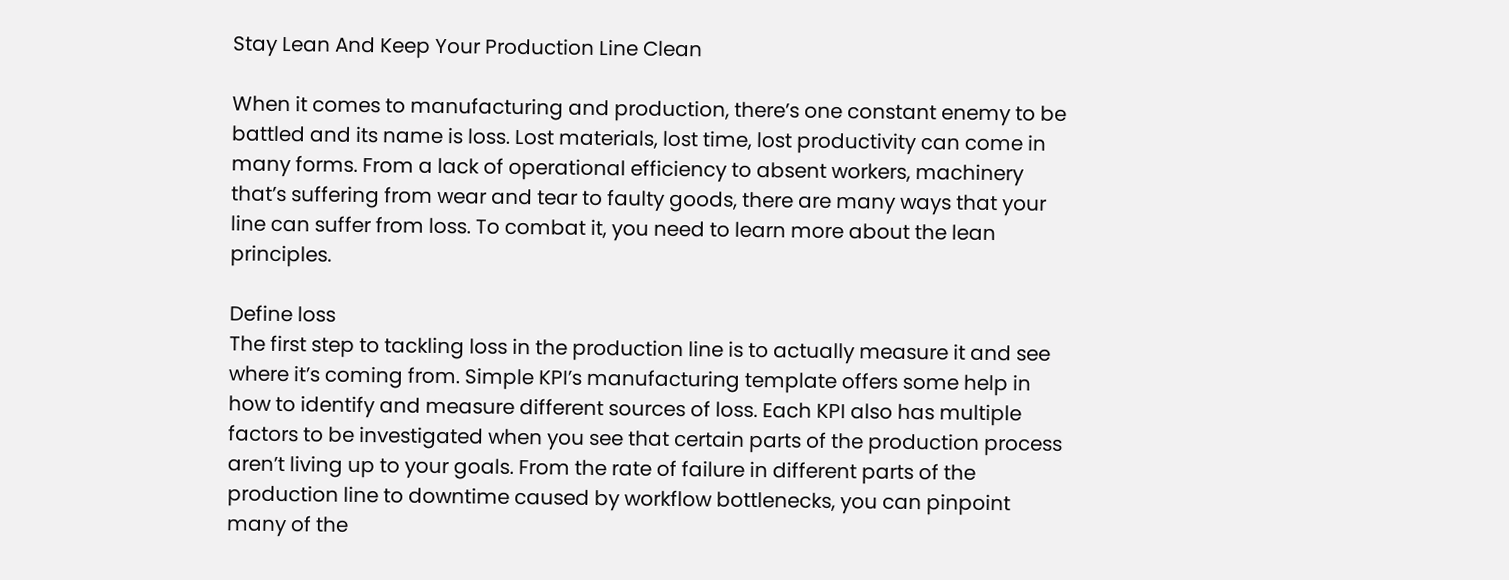Stay Lean And Keep Your Production Line Clean

When it comes to manufacturing and production, there’s one constant enemy to be battled and its name is loss. Lost materials, lost time, lost productivity can come in many forms. From a lack of operational efficiency to absent workers, machinery that’s suffering from wear and tear to faulty goods, there are many ways that your line can suffer from loss. To combat it, you need to learn more about the lean principles.

Define loss
The first step to tackling loss in the production line is to actually measure it and see where it’s coming from. Simple KPI’s manufacturing template offers some help in how to identify and measure different sources of loss. Each KPI also has multiple factors to be investigated when you see that certain parts of the production process aren’t living up to your goals. From the rate of failure in different parts of the production line to downtime caused by workflow bottlenecks, you can pinpoint many of the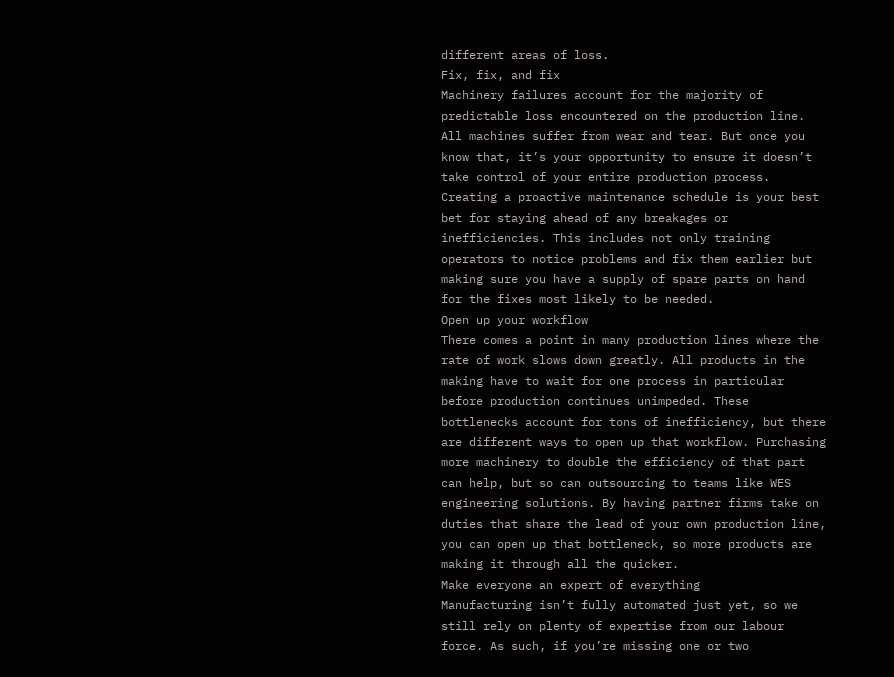different areas of loss.
Fix, fix, and fix
Machinery failures account for the majority of predictable loss encountered on the production line. All machines suffer from wear and tear. But once you know that, it’s your opportunity to ensure it doesn’t take control of your entire production process. Creating a proactive maintenance schedule is your best bet for staying ahead of any breakages or inefficiencies. This includes not only training operators to notice problems and fix them earlier but making sure you have a supply of spare parts on hand for the fixes most likely to be needed.
Open up your workflow
There comes a point in many production lines where the rate of work slows down greatly. All products in the making have to wait for one process in particular before production continues unimpeded. These bottlenecks account for tons of inefficiency, but there are different ways to open up that workflow. Purchasing more machinery to double the efficiency of that part can help, but so can outsourcing to teams like WES engineering solutions. By having partner firms take on duties that share the lead of your own production line, you can open up that bottleneck, so more products are making it through all the quicker.
Make everyone an expert of everything
Manufacturing isn’t fully automated just yet, so we still rely on plenty of expertise from our labour force. As such, if you’re missing one or two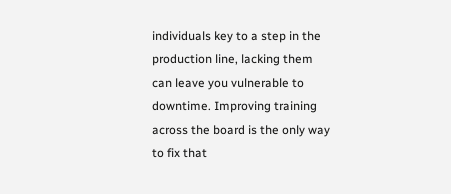individuals key to a step in the production line, lacking them can leave you vulnerable to downtime. Improving training across the board is the only way to fix that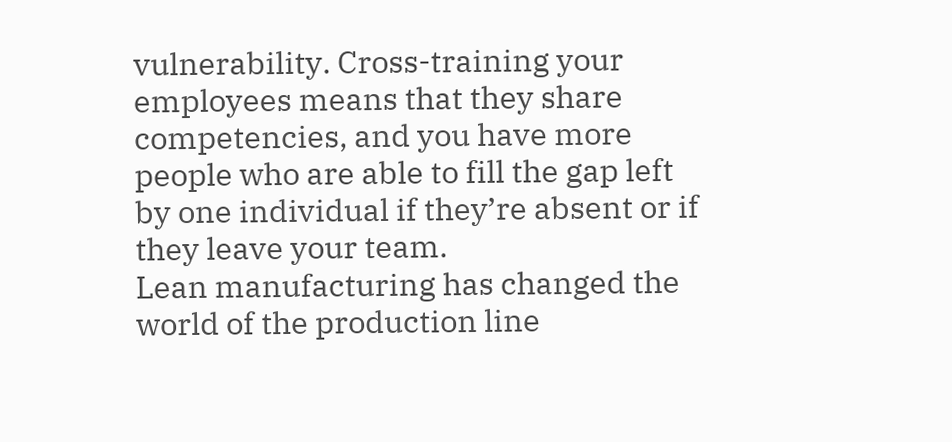vulnerability. Cross-training your employees means that they share competencies, and you have more people who are able to fill the gap left by one individual if they’re absent or if they leave your team.
Lean manufacturing has changed the world of the production line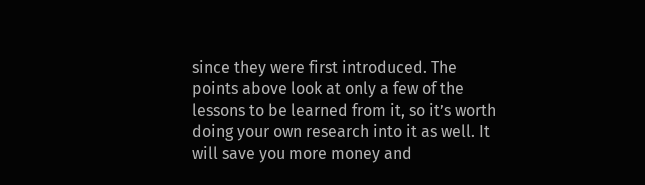since they were first introduced. The points above look at only a few of the lessons to be learned from it, so it’s worth doing your own research into it as well. It will save you more money and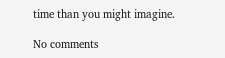time than you might imagine.

No comments